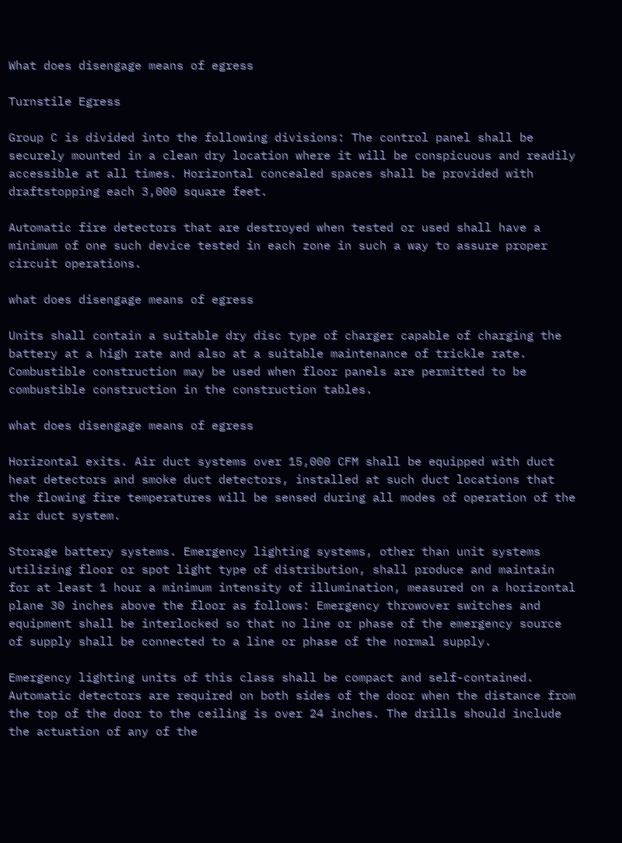What does disengage means of egress

Turnstile Egress

Group C is divided into the following divisions: The control panel shall be securely mounted in a clean dry location where it will be conspicuous and readily accessible at all times. Horizontal concealed spaces shall be provided with draftstopping each 3,000 square feet.

Automatic fire detectors that are destroyed when tested or used shall have a minimum of one such device tested in each zone in such a way to assure proper circuit operations.

what does disengage means of egress

Units shall contain a suitable dry disc type of charger capable of charging the battery at a high rate and also at a suitable maintenance of trickle rate. Combustible construction may be used when floor panels are permitted to be combustible construction in the construction tables.

what does disengage means of egress

Horizontal exits. Air duct systems over 15,000 CFM shall be equipped with duct heat detectors and smoke duct detectors, installed at such duct locations that the flowing fire temperatures will be sensed during all modes of operation of the air duct system.

Storage battery systems. Emergency lighting systems, other than unit systems utilizing floor or spot light type of distribution, shall produce and maintain for at least 1 hour a minimum intensity of illumination, measured on a horizontal plane 30 inches above the floor as follows: Emergency throwover switches and equipment shall be interlocked so that no line or phase of the emergency source of supply shall be connected to a line or phase of the normal supply.

Emergency lighting units of this class shall be compact and self-contained. Automatic detectors are required on both sides of the door when the distance from the top of the door to the ceiling is over 24 inches. The drills should include the actuation of any of the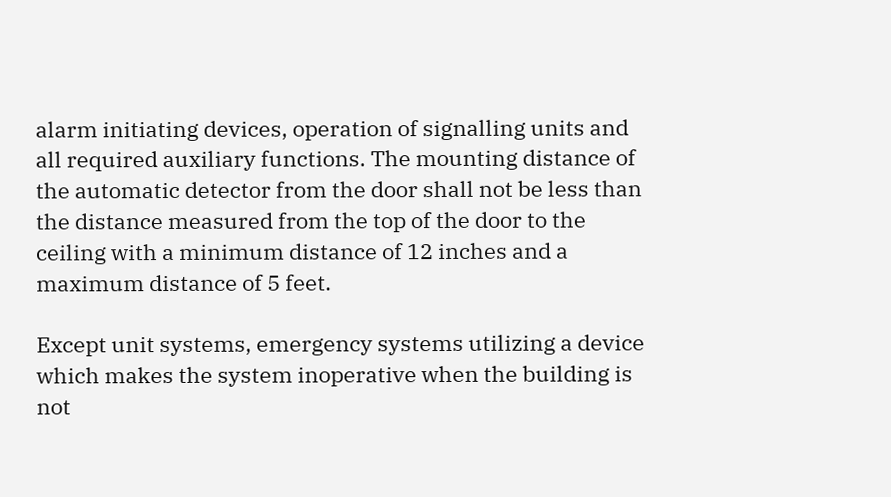alarm initiating devices, operation of signalling units and all required auxiliary functions. The mounting distance of the automatic detector from the door shall not be less than the distance measured from the top of the door to the ceiling with a minimum distance of 12 inches and a maximum distance of 5 feet.

Except unit systems, emergency systems utilizing a device which makes the system inoperative when the building is not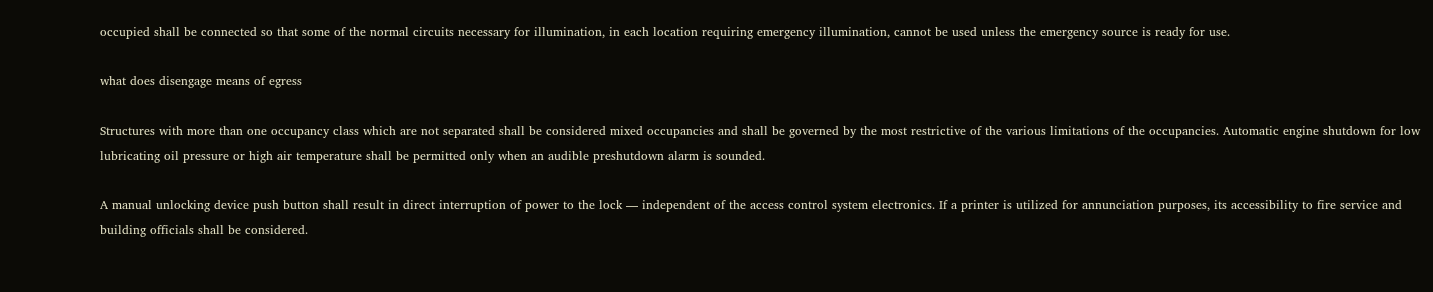occupied shall be connected so that some of the normal circuits necessary for illumination, in each location requiring emergency illumination, cannot be used unless the emergency source is ready for use.

what does disengage means of egress

Structures with more than one occupancy class which are not separated shall be considered mixed occupancies and shall be governed by the most restrictive of the various limitations of the occupancies. Automatic engine shutdown for low lubricating oil pressure or high air temperature shall be permitted only when an audible preshutdown alarm is sounded.

A manual unlocking device push button shall result in direct interruption of power to the lock — independent of the access control system electronics. If a printer is utilized for annunciation purposes, its accessibility to fire service and building officials shall be considered.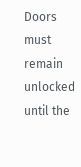Doors must remain unlocked until the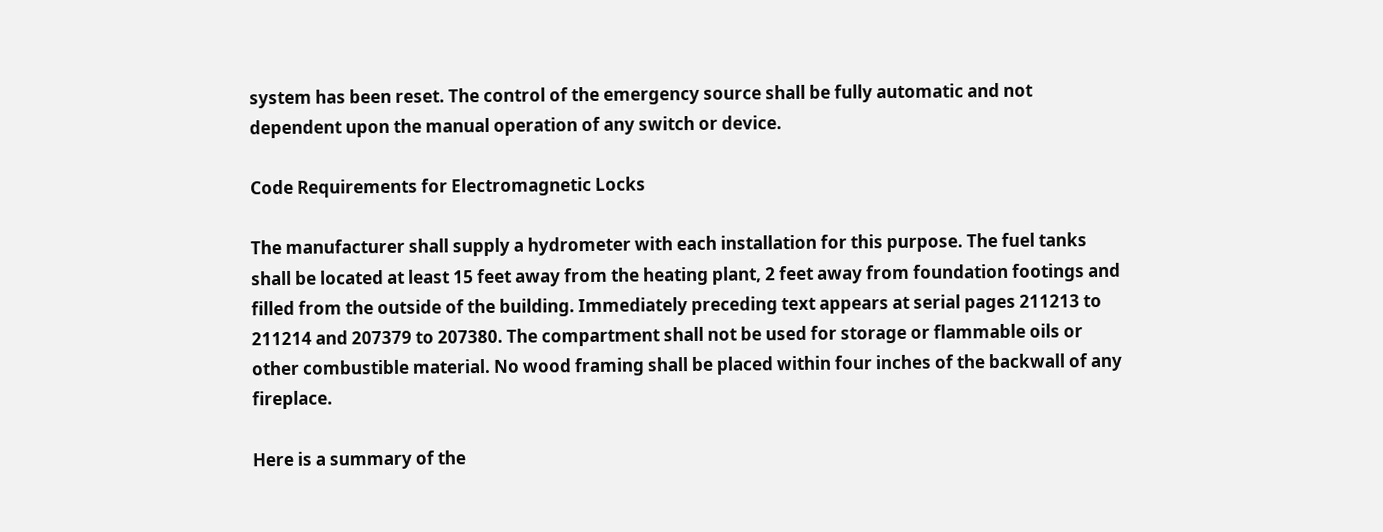system has been reset. The control of the emergency source shall be fully automatic and not dependent upon the manual operation of any switch or device.

Code Requirements for Electromagnetic Locks

The manufacturer shall supply a hydrometer with each installation for this purpose. The fuel tanks shall be located at least 15 feet away from the heating plant, 2 feet away from foundation footings and filled from the outside of the building. Immediately preceding text appears at serial pages 211213 to 211214 and 207379 to 207380. The compartment shall not be used for storage or flammable oils or other combustible material. No wood framing shall be placed within four inches of the backwall of any fireplace.

Here is a summary of the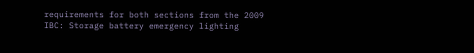requirements for both sections from the 2009 IBC: Storage battery emergency lighting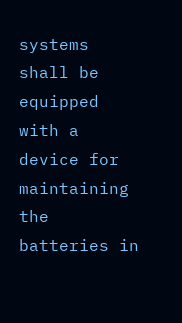systems shall be equipped with a device for maintaining the batteries in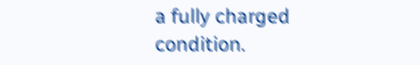a fully charged condition.